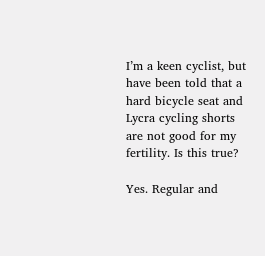I’m a keen cyclist, but have been told that a hard bicycle seat and Lycra cycling shorts are not good for my fertility. Is this true?

Yes. Regular and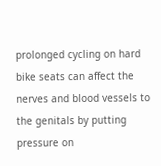prolonged cycling on hard bike seats can affect the nerves and blood vessels to the genitals by putting pressure on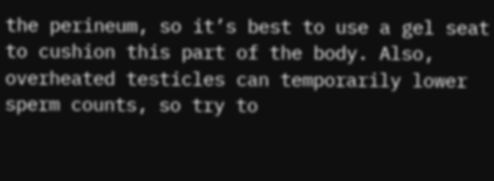the perineum, so it’s best to use a gel seat to cushion this part of the body. Also, overheated testicles can temporarily lower sperm counts, so try to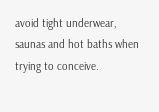avoid tight underwear, saunas and hot baths when trying to conceive.